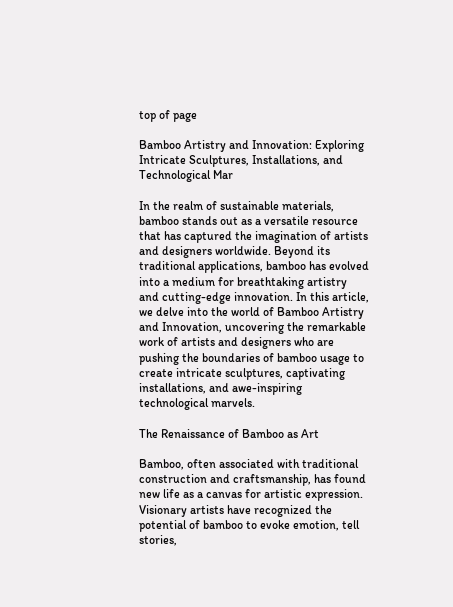top of page

Bamboo Artistry and Innovation: Exploring Intricate Sculptures, Installations, and Technological Mar

In the realm of sustainable materials, bamboo stands out as a versatile resource that has captured the imagination of artists and designers worldwide. Beyond its traditional applications, bamboo has evolved into a medium for breathtaking artistry and cutting-edge innovation. In this article, we delve into the world of Bamboo Artistry and Innovation, uncovering the remarkable work of artists and designers who are pushing the boundaries of bamboo usage to create intricate sculptures, captivating installations, and awe-inspiring technological marvels.

The Renaissance of Bamboo as Art

Bamboo, often associated with traditional construction and craftsmanship, has found new life as a canvas for artistic expression. Visionary artists have recognized the potential of bamboo to evoke emotion, tell stories,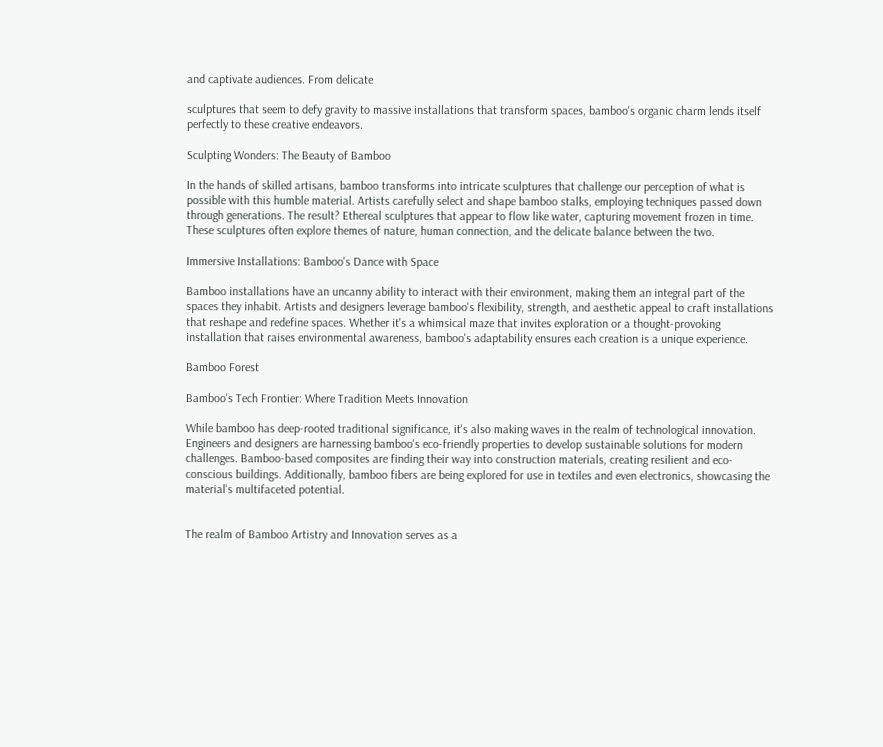and captivate audiences. From delicate

sculptures that seem to defy gravity to massive installations that transform spaces, bamboo's organic charm lends itself perfectly to these creative endeavors.

Sculpting Wonders: The Beauty of Bamboo

In the hands of skilled artisans, bamboo transforms into intricate sculptures that challenge our perception of what is possible with this humble material. Artists carefully select and shape bamboo stalks, employing techniques passed down through generations. The result? Ethereal sculptures that appear to flow like water, capturing movement frozen in time. These sculptures often explore themes of nature, human connection, and the delicate balance between the two.

Immersive Installations: Bamboo's Dance with Space

Bamboo installations have an uncanny ability to interact with their environment, making them an integral part of the spaces they inhabit. Artists and designers leverage bamboo's flexibility, strength, and aesthetic appeal to craft installations that reshape and redefine spaces. Whether it's a whimsical maze that invites exploration or a thought-provoking installation that raises environmental awareness, bamboo's adaptability ensures each creation is a unique experience.

Bamboo Forest

Bamboo's Tech Frontier: Where Tradition Meets Innovation

While bamboo has deep-rooted traditional significance, it's also making waves in the realm of technological innovation. Engineers and designers are harnessing bamboo's eco-friendly properties to develop sustainable solutions for modern challenges. Bamboo-based composites are finding their way into construction materials, creating resilient and eco-conscious buildings. Additionally, bamboo fibers are being explored for use in textiles and even electronics, showcasing the material's multifaceted potential.


The realm of Bamboo Artistry and Innovation serves as a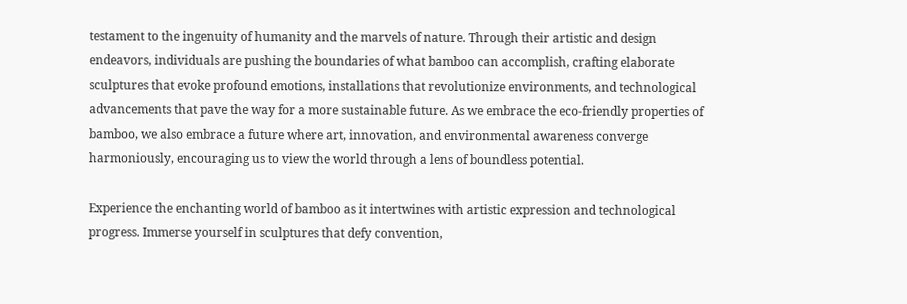testament to the ingenuity of humanity and the marvels of nature. Through their artistic and design endeavors, individuals are pushing the boundaries of what bamboo can accomplish, crafting elaborate sculptures that evoke profound emotions, installations that revolutionize environments, and technological advancements that pave the way for a more sustainable future. As we embrace the eco-friendly properties of bamboo, we also embrace a future where art, innovation, and environmental awareness converge harmoniously, encouraging us to view the world through a lens of boundless potential.

Experience the enchanting world of bamboo as it intertwines with artistic expression and technological progress. Immerse yourself in sculptures that defy convention,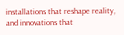installations that reshape reality, and innovations that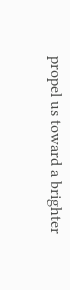propel us toward a brighter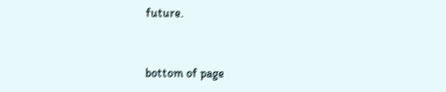future.


bottom of page